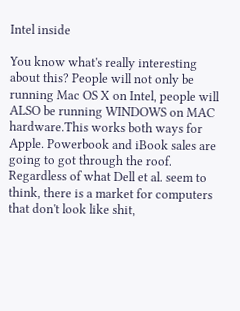Intel inside

You know what's really interesting about this? People will not only be running Mac OS X on Intel, people will ALSO be running WINDOWS on MAC hardware.This works both ways for Apple. Powerbook and iBook sales are going to got through the roof. Regardless of what Dell et al. seem to think, there is a market for computers that don't look like shit,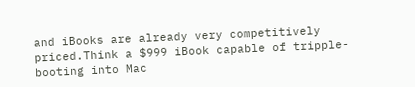and iBooks are already very competitively priced.Think a $999 iBook capable of tripple-booting into Mac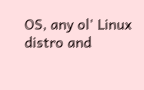OS, any ol' Linux distro and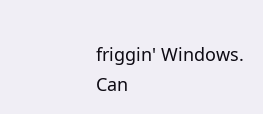friggin' Windows. Can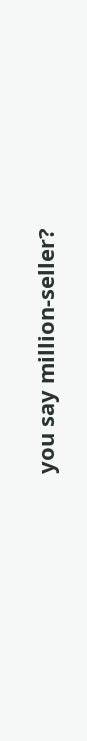you say million-seller?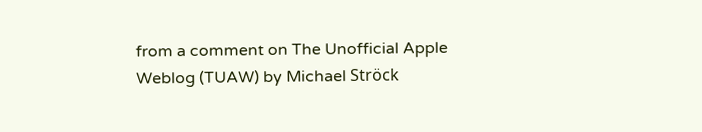from a comment on The Unofficial Apple Weblog (TUAW) by Michael Ströck